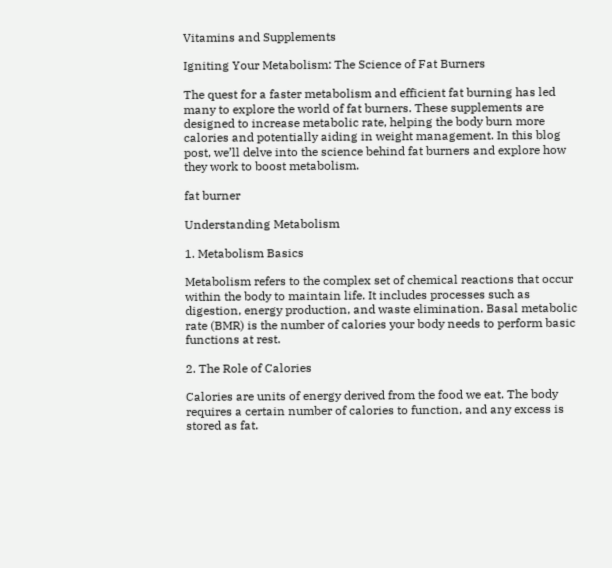Vitamins and Supplements

Igniting Your Metabolism: The Science of Fat Burners

The quest for a faster metabolism and efficient fat burning has led many to explore the world of fat burners. These supplements are designed to increase metabolic rate, helping the body burn more calories and potentially aiding in weight management. In this blog post, we’ll delve into the science behind fat burners and explore how they work to boost metabolism.

fat burner

Understanding Metabolism

1. Metabolism Basics

Metabolism refers to the complex set of chemical reactions that occur within the body to maintain life. It includes processes such as digestion, energy production, and waste elimination. Basal metabolic rate (BMR) is the number of calories your body needs to perform basic functions at rest.

2. The Role of Calories

Calories are units of energy derived from the food we eat. The body requires a certain number of calories to function, and any excess is stored as fat.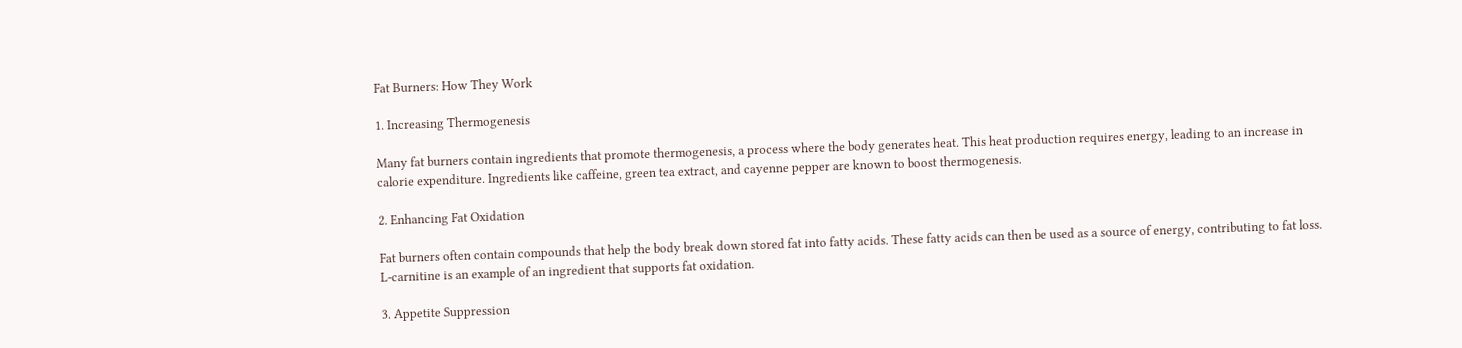Fat Burners: How They Work

1. Increasing Thermogenesis

Many fat burners contain ingredients that promote thermogenesis, a process where the body generates heat. This heat production requires energy, leading to an increase in calorie expenditure. Ingredients like caffeine, green tea extract, and cayenne pepper are known to boost thermogenesis.

2. Enhancing Fat Oxidation

Fat burners often contain compounds that help the body break down stored fat into fatty acids. These fatty acids can then be used as a source of energy, contributing to fat loss. L-carnitine is an example of an ingredient that supports fat oxidation.

3. Appetite Suppression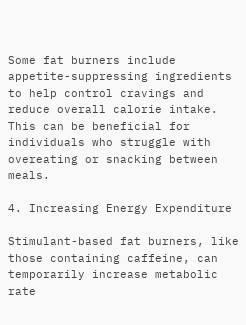Some fat burners include appetite-suppressing ingredients to help control cravings and reduce overall calorie intake. This can be beneficial for individuals who struggle with overeating or snacking between meals.

4. Increasing Energy Expenditure

Stimulant-based fat burners, like those containing caffeine, can temporarily increase metabolic rate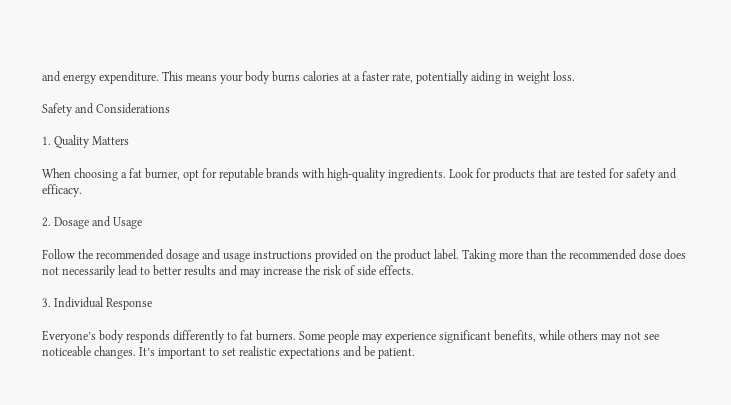and energy expenditure. This means your body burns calories at a faster rate, potentially aiding in weight loss.

Safety and Considerations

1. Quality Matters

When choosing a fat burner, opt for reputable brands with high-quality ingredients. Look for products that are tested for safety and efficacy.

2. Dosage and Usage

Follow the recommended dosage and usage instructions provided on the product label. Taking more than the recommended dose does not necessarily lead to better results and may increase the risk of side effects.

3. Individual Response

Everyone’s body responds differently to fat burners. Some people may experience significant benefits, while others may not see noticeable changes. It’s important to set realistic expectations and be patient.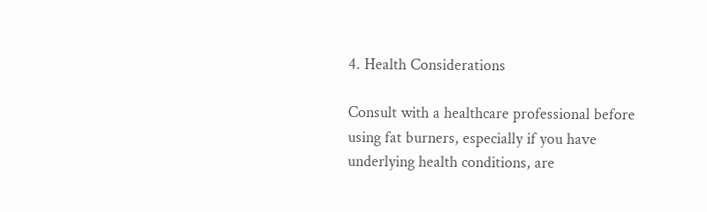4. Health Considerations

Consult with a healthcare professional before using fat burners, especially if you have underlying health conditions, are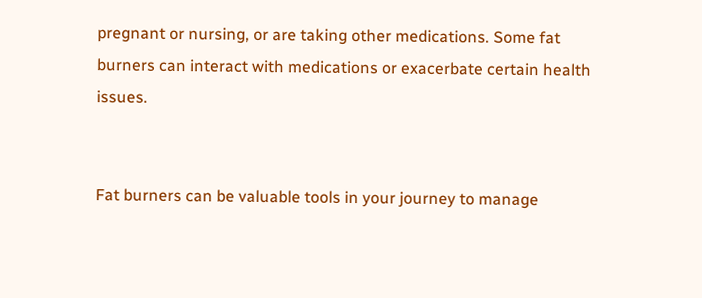pregnant or nursing, or are taking other medications. Some fat burners can interact with medications or exacerbate certain health issues.


Fat burners can be valuable tools in your journey to manage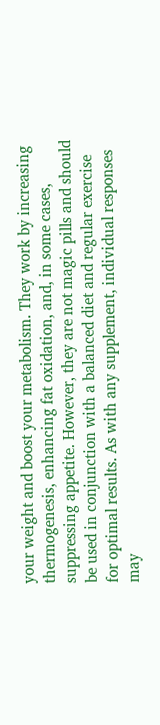your weight and boost your metabolism. They work by increasing thermogenesis, enhancing fat oxidation, and, in some cases, suppressing appetite. However, they are not magic pills and should be used in conjunction with a balanced diet and regular exercise for optimal results. As with any supplement, individual responses may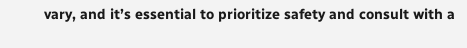vary, and it’s essential to prioritize safety and consult with a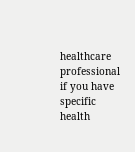healthcare professional if you have specific health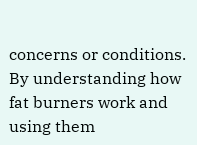concerns or conditions. By understanding how fat burners work and using them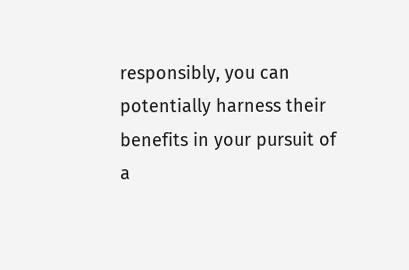responsibly, you can potentially harness their benefits in your pursuit of a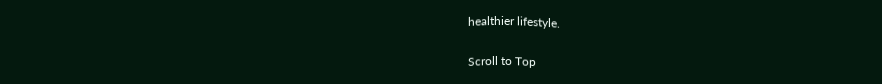healthier lifestyle.

Scroll to Top